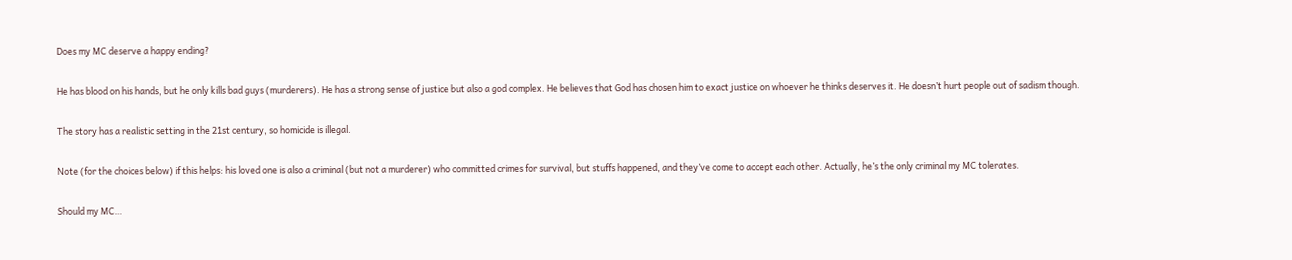Does my MC deserve a happy ending?

He has blood on his hands, but he only kills bad guys (murderers). He has a strong sense of justice but also a god complex. He believes that God has chosen him to exact justice on whoever he thinks deserves it. He doesn’t hurt people out of sadism though.

The story has a realistic setting in the 21st century, so homicide is illegal.

Note (for the choices below) if this helps: his loved one is also a criminal (but not a murderer) who committed crimes for survival, but stuffs happened, and they’ve come to accept each other. Actually, he’s the only criminal my MC tolerates.

Should my MC…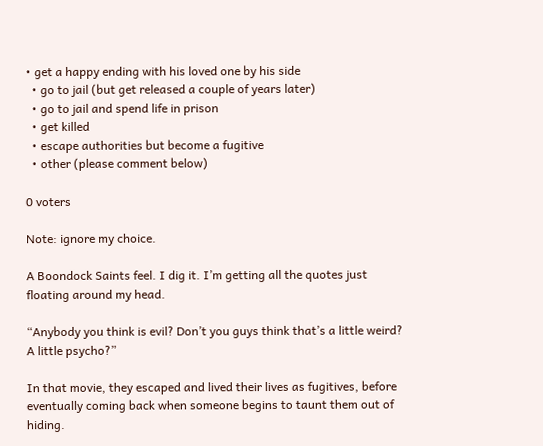• get a happy ending with his loved one by his side
  • go to jail (but get released a couple of years later)
  • go to jail and spend life in prison
  • get killed
  • escape authorities but become a fugitive
  • other (please comment below)

0 voters

Note: ignore my choice.

A Boondock Saints feel. I dig it. I’m getting all the quotes just floating around my head.

“Anybody you think is evil? Don’t you guys think that’s a little weird? A little psycho?”

In that movie, they escaped and lived their lives as fugitives, before eventually coming back when someone begins to taunt them out of hiding.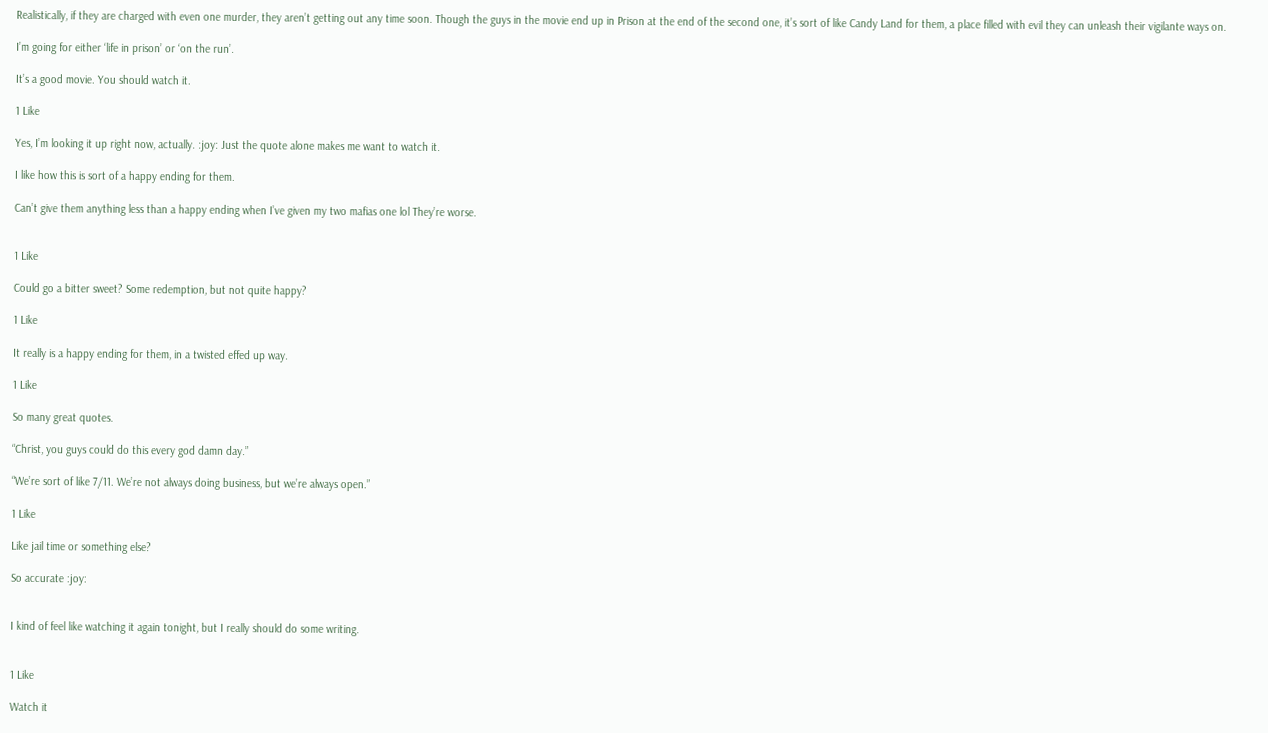Realistically, if they are charged with even one murder, they aren’t getting out any time soon. Though the guys in the movie end up in Prison at the end of the second one, it’s sort of like Candy Land for them, a place filled with evil they can unleash their vigilante ways on.

I’m going for either ‘life in prison’ or ‘on the run’.

It’s a good movie. You should watch it.

1 Like

Yes, I’m looking it up right now, actually. :joy: Just the quote alone makes me want to watch it.

I like how this is sort of a happy ending for them.

Can’t give them anything less than a happy ending when I’ve given my two mafias one lol They’re worse.


1 Like

Could go a bitter sweet? Some redemption, but not quite happy?

1 Like

It really is a happy ending for them, in a twisted effed up way.

1 Like

So many great quotes.

“Christ, you guys could do this every god damn day.”

“We’re sort of like 7/11. We’re not always doing business, but we’re always open.”

1 Like

Like jail time or something else?

So accurate :joy:


I kind of feel like watching it again tonight, but I really should do some writing.


1 Like

Watch it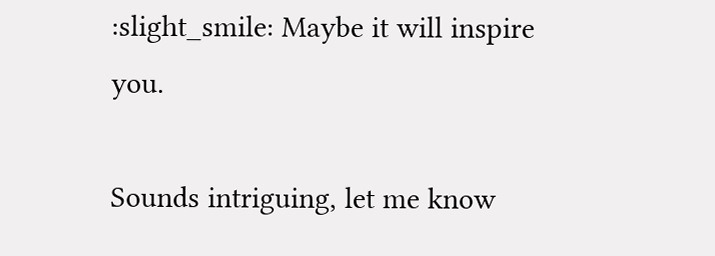:slight_smile: Maybe it will inspire you.

Sounds intriguing, let me know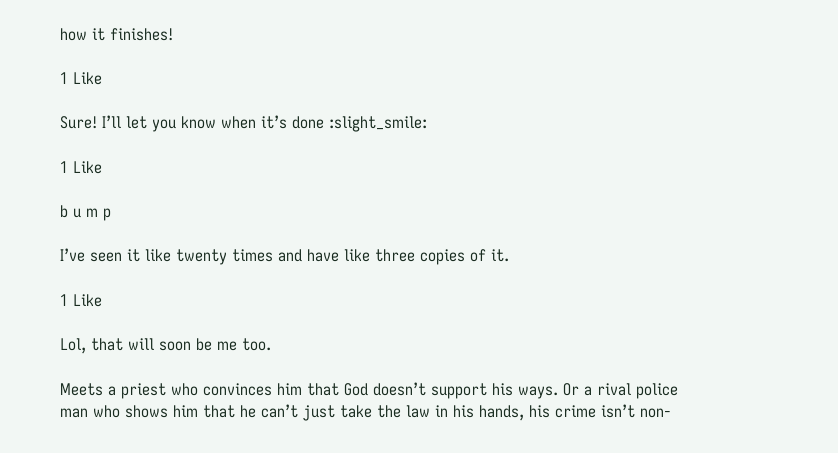how it finishes!

1 Like

Sure! I’ll let you know when it’s done :slight_smile:

1 Like

b u m p

I’ve seen it like twenty times and have like three copies of it.

1 Like

Lol, that will soon be me too.

Meets a priest who convinces him that God doesn’t support his ways. Or a rival police man who shows him that he can’t just take the law in his hands, his crime isn’t non-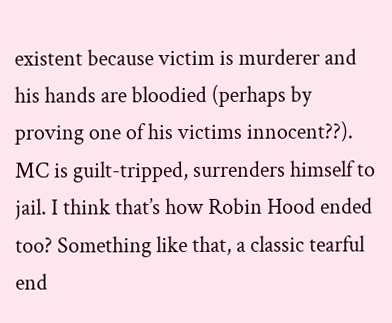existent because victim is murderer and his hands are bloodied (perhaps by proving one of his victims innocent??). MC is guilt-tripped, surrenders himself to jail. I think that’s how Robin Hood ended too? Something like that, a classic tearful end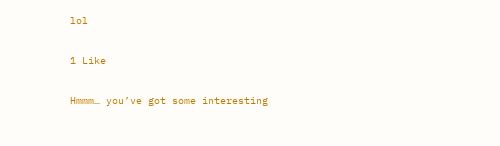lol

1 Like

Hmmm… you’ve got some interesting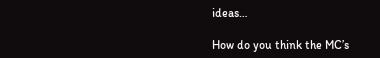ideas…

How do you think the MC’s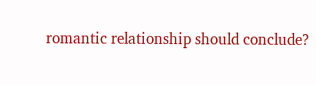romantic relationship should conclude?